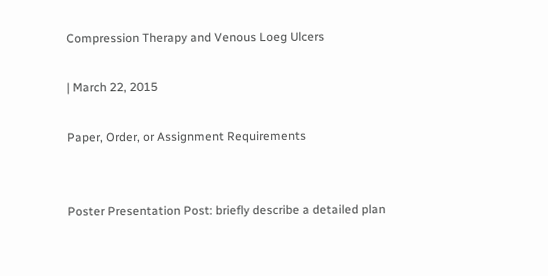Compression Therapy and Venous Loeg Ulcers

| March 22, 2015

Paper, Order, or Assignment Requirements


Poster Presentation Post: briefly describe a detailed plan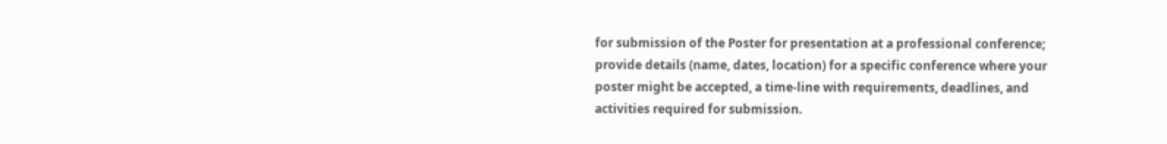for submission of the Poster for presentation at a professional conference; provide details (name, dates, location) for a specific conference where your poster might be accepted, a time-line with requirements, deadlines, and activities required for submission.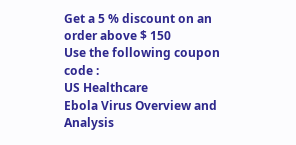Get a 5 % discount on an order above $ 150
Use the following coupon code :
US Healthcare
Ebola Virus Overview and Analysis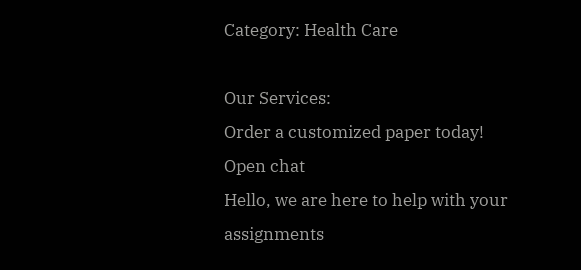Category: Health Care

Our Services:
Order a customized paper today!
Open chat
Hello, we are here to help with your assignments